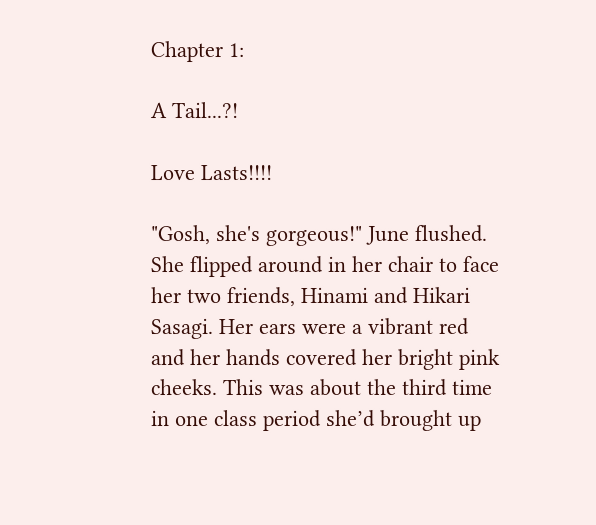Chapter 1:

A Tail...?!

Love Lasts!!!!

"Gosh, she's gorgeous!" June flushed. She flipped around in her chair to face her two friends, Hinami and Hikari Sasagi. Her ears were a vibrant red and her hands covered her bright pink cheeks. This was about the third time in one class period she’d brought up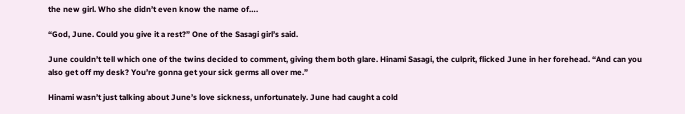the new girl. Who she didn’t even know the name of….

“God, June. Could you give it a rest?” One of the Sasagi girl’s said.

June couldn’t tell which one of the twins decided to comment, giving them both glare. Hinami Sasagi, the culprit, flicked June in her forehead. “And can you also get off my desk? You’re gonna get your sick germs all over me.”

Hinami wasn’t just talking about June’s love sickness, unfortunately. June had caught a cold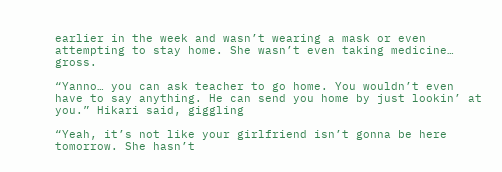earlier in the week and wasn’t wearing a mask or even attempting to stay home. She wasn’t even taking medicine… gross.

“Yanno… you can ask teacher to go home. You wouldn’t even have to say anything. He can send you home by just lookin’ at you.” Hikari said, giggling

“Yeah, it’s not like your girlfriend isn’t gonna be here tomorrow. She hasn’t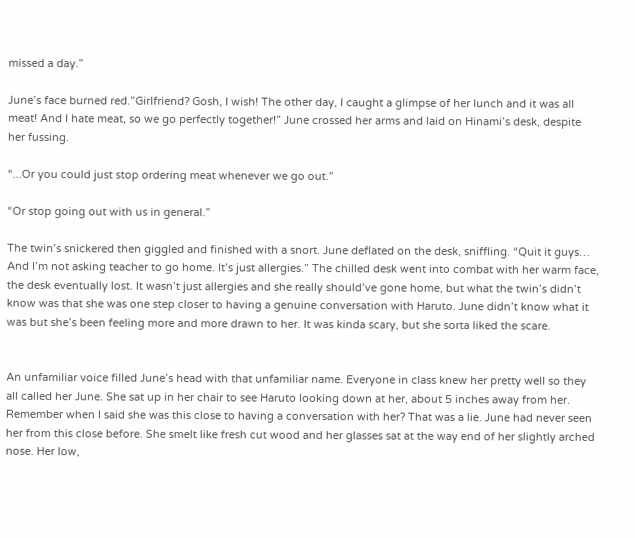missed a day.”

June’s face burned red.”Girlfriend? Gosh, I wish! The other day, I caught a glimpse of her lunch and it was all meat! And I hate meat, so we go perfectly together!” June crossed her arms and laid on Hinami’s desk, despite her fussing.

“...Or you could just stop ordering meat whenever we go out.”

“Or stop going out with us in general.”

The twin’s snickered then giggled and finished with a snort. June deflated on the desk, sniffling. “Quit it guys… And I’m not asking teacher to go home. It’s just allergies.” The chilled desk went into combat with her warm face, the desk eventually lost. It wasn’t just allergies and she really should’ve gone home, but what the twin’s didn’t know was that she was one step closer to having a genuine conversation with Haruto. June didn’t know what it was but she’s been feeling more and more drawn to her. It was kinda scary, but she sorta liked the scare.


An unfamiliar voice filled June’s head with that unfamiliar name. Everyone in class knew her pretty well so they all called her June. She sat up in her chair to see Haruto looking down at her, about 5 inches away from her. Remember when I said she was this close to having a conversation with her? That was a lie. June had never seen her from this close before. She smelt like fresh cut wood and her glasses sat at the way end of her slightly arched nose. Her low,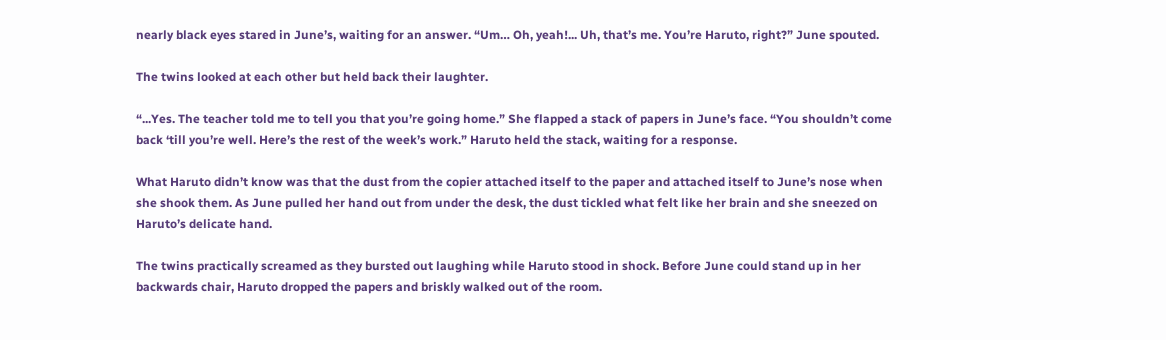nearly black eyes stared in June’s, waiting for an answer. “Um… Oh, yeah!... Uh, that’s me. You’re Haruto, right?” June spouted.

The twins looked at each other but held back their laughter.

“...Yes. The teacher told me to tell you that you’re going home.” She flapped a stack of papers in June’s face. “You shouldn’t come back ‘till you’re well. Here’s the rest of the week’s work.” Haruto held the stack, waiting for a response.

What Haruto didn’t know was that the dust from the copier attached itself to the paper and attached itself to June’s nose when she shook them. As June pulled her hand out from under the desk, the dust tickled what felt like her brain and she sneezed on Haruto’s delicate hand.

The twins practically screamed as they bursted out laughing while Haruto stood in shock. Before June could stand up in her backwards chair, Haruto dropped the papers and briskly walked out of the room.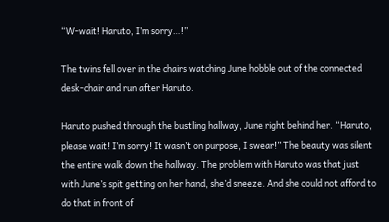“W-wait! Haruto, I’m sorry…!”

The twins fell over in the chairs watching June hobble out of the connected desk-chair and run after Haruto.

Haruto pushed through the bustling hallway, June right behind her. “Haruto, please wait! I’m sorry! It wasn’t on purpose, I swear!” The beauty was silent the entire walk down the hallway. The problem with Haruto was that just with June’s spit getting on her hand, she’d sneeze. And she could not afford to do that in front of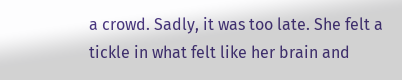a crowd. Sadly, it was too late. She felt a tickle in what felt like her brain and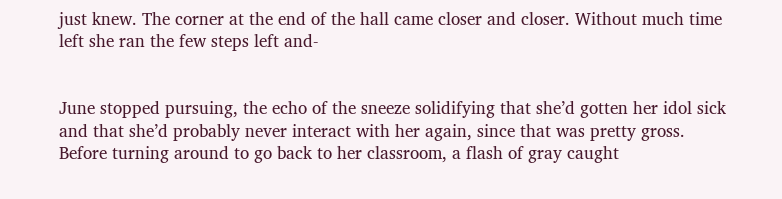just knew. The corner at the end of the hall came closer and closer. Without much time left she ran the few steps left and-


June stopped pursuing, the echo of the sneeze solidifying that she’d gotten her idol sick and that she’d probably never interact with her again, since that was pretty gross. Before turning around to go back to her classroom, a flash of gray caught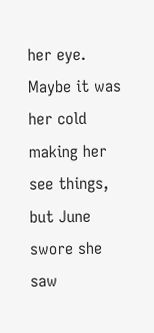her eye. Maybe it was her cold making her see things, but June swore she saw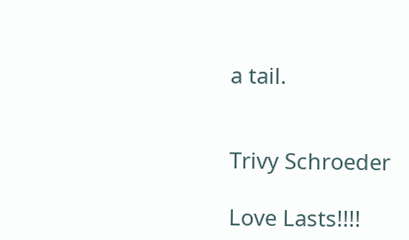a tail.


Trivy Schroeder

Love Lasts!!!!